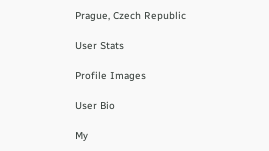Prague, Czech Republic

User Stats

Profile Images

User Bio

My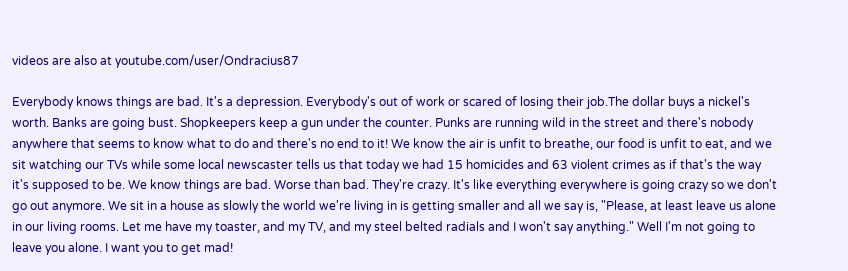videos are also at youtube.com/user/Ondracius87

Everybody knows things are bad. It's a depression. Everybody's out of work or scared of losing their job.The dollar buys a nickel's worth. Banks are going bust. Shopkeepers keep a gun under the counter. Punks are running wild in the street and there's nobody anywhere that seems to know what to do and there's no end to it! We know the air is unfit to breathe, our food is unfit to eat, and we sit watching our TVs while some local newscaster tells us that today we had 15 homicides and 63 violent crimes as if that's the way it's supposed to be. We know things are bad. Worse than bad. They're crazy. It's like everything everywhere is going crazy so we don't go out anymore. We sit in a house as slowly the world we're living in is getting smaller and all we say is, "Please, at least leave us alone in our living rooms. Let me have my toaster, and my TV, and my steel belted radials and I won't say anything." Well I'm not going to leave you alone. I want you to get mad!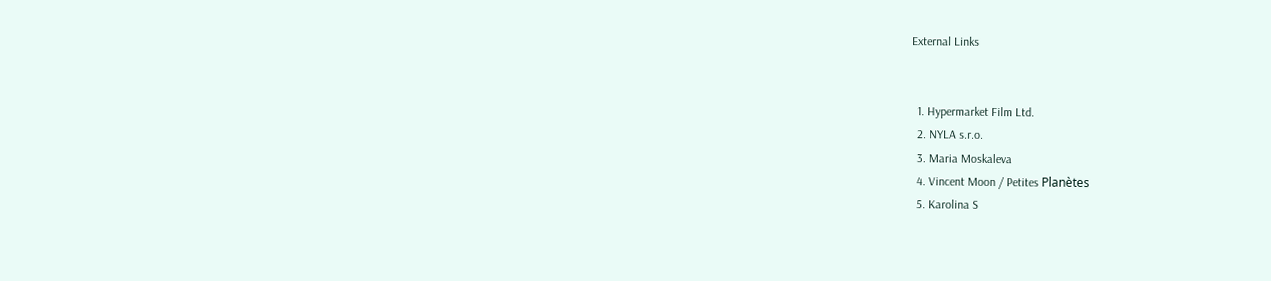External Links


  1. Hypermarket Film Ltd.
  2. NYLA s.r.o.
  3. Maria Moskaleva
  4. Vincent Moon / Petites Planètes
  5. Karolina S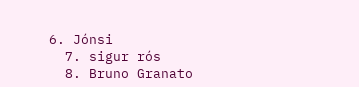6. Jónsi
  7. sigur rós
  8. Bruno Granato